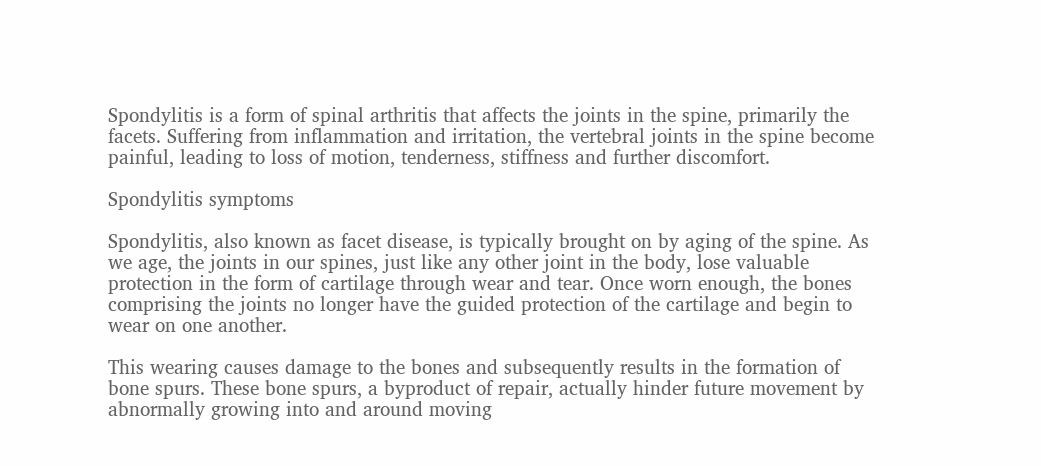Spondylitis is a form of spinal arthritis that affects the joints in the spine, primarily the facets. Suffering from inflammation and irritation, the vertebral joints in the spine become painful, leading to loss of motion, tenderness, stiffness and further discomfort.

Spondylitis symptoms

Spondylitis, also known as facet disease, is typically brought on by aging of the spine. As we age, the joints in our spines, just like any other joint in the body, lose valuable protection in the form of cartilage through wear and tear. Once worn enough, the bones comprising the joints no longer have the guided protection of the cartilage and begin to wear on one another.

This wearing causes damage to the bones and subsequently results in the formation of bone spurs. These bone spurs, a byproduct of repair, actually hinder future movement by abnormally growing into and around moving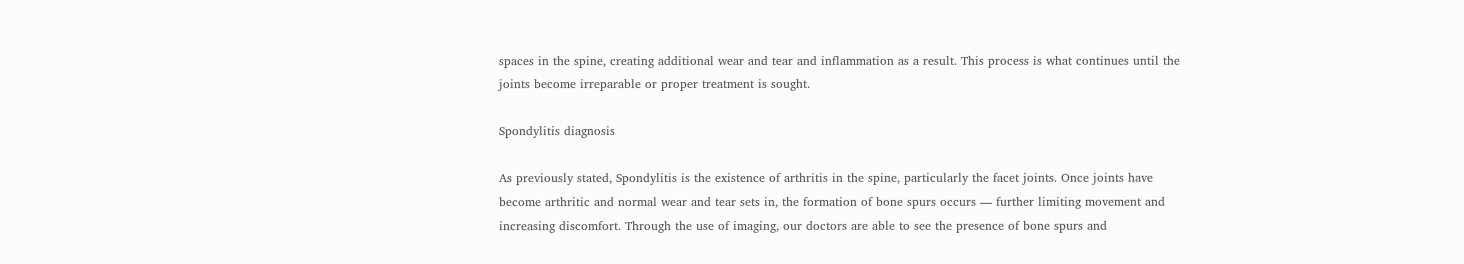spaces in the spine, creating additional wear and tear and inflammation as a result. This process is what continues until the joints become irreparable or proper treatment is sought.

Spondylitis diagnosis

As previously stated, Spondylitis is the existence of arthritis in the spine, particularly the facet joints. Once joints have become arthritic and normal wear and tear sets in, the formation of bone spurs occurs — further limiting movement and increasing discomfort. Through the use of imaging, our doctors are able to see the presence of bone spurs and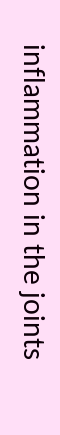inflammation in the joints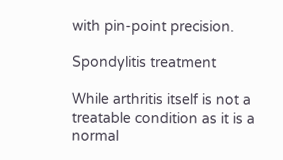with pin-point precision.

Spondylitis treatment

While arthritis itself is not a treatable condition as it is a normal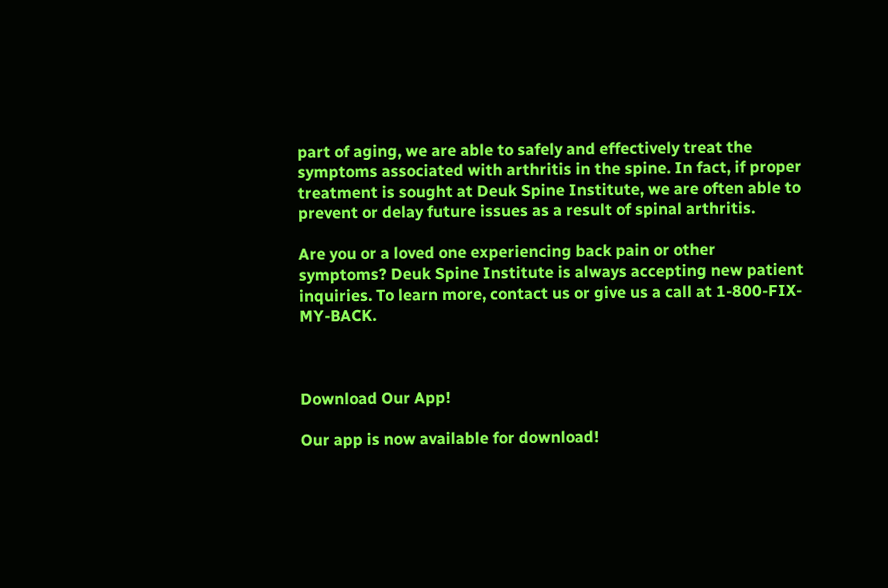part of aging, we are able to safely and effectively treat the symptoms associated with arthritis in the spine. In fact, if proper treatment is sought at Deuk Spine Institute, we are often able to prevent or delay future issues as a result of spinal arthritis.

Are you or a loved one experiencing back pain or other symptoms? Deuk Spine Institute is always accepting new patient inquiries. To learn more, contact us or give us a call at 1-800-FIX-MY-BACK.



Download Our App!

Our app is now available for download!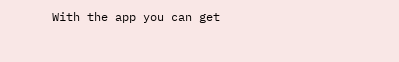With the app you can get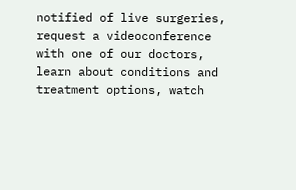notified of live surgeries, request a videoconference with one of our doctors, learn about conditions and treatment options, watch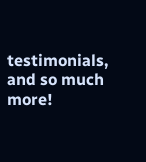testimonials, and so much more!